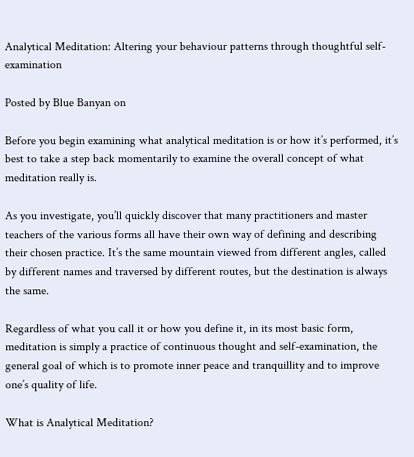Analytical Meditation: Altering your behaviour patterns through thoughtful self-examination

Posted by Blue Banyan on

Before you begin examining what analytical meditation is or how it’s performed, it’s best to take a step back momentarily to examine the overall concept of what meditation really is.

As you investigate, you’ll quickly discover that many practitioners and master teachers of the various forms all have their own way of defining and describing their chosen practice. It’s the same mountain viewed from different angles, called by different names and traversed by different routes, but the destination is always the same.

Regardless of what you call it or how you define it, in its most basic form, meditation is simply a practice of continuous thought and self-examination, the general goal of which is to promote inner peace and tranquillity and to improve one’s quality of life.

What is Analytical Meditation?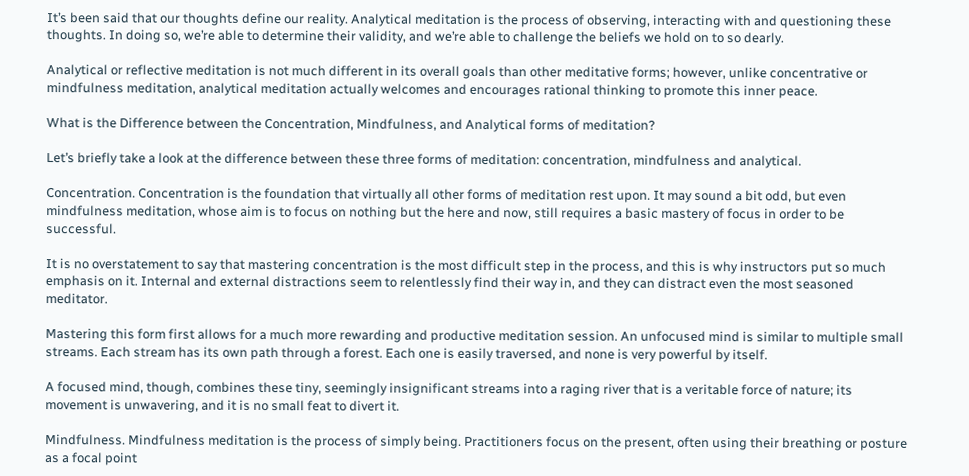It’s been said that our thoughts define our reality. Analytical meditation is the process of observing, interacting with and questioning these thoughts. In doing so, we’re able to determine their validity, and we’re able to challenge the beliefs we hold on to so dearly.

Analytical or reflective meditation is not much different in its overall goals than other meditative forms; however, unlike concentrative or mindfulness meditation, analytical meditation actually welcomes and encourages rational thinking to promote this inner peace.

What is the Difference between the Concentration, Mindfulness, and Analytical forms of meditation?

Let’s briefly take a look at the difference between these three forms of meditation: concentration, mindfulness and analytical.

Concentration. Concentration is the foundation that virtually all other forms of meditation rest upon. It may sound a bit odd, but even mindfulness meditation, whose aim is to focus on nothing but the here and now, still requires a basic mastery of focus in order to be successful.

It is no overstatement to say that mastering concentration is the most difficult step in the process, and this is why instructors put so much emphasis on it. Internal and external distractions seem to relentlessly find their way in, and they can distract even the most seasoned meditator.

Mastering this form first allows for a much more rewarding and productive meditation session. An unfocused mind is similar to multiple small streams. Each stream has its own path through a forest. Each one is easily traversed, and none is very powerful by itself.

A focused mind, though, combines these tiny, seemingly insignificant streams into a raging river that is a veritable force of nature; its movement is unwavering, and it is no small feat to divert it.

Mindfulness. Mindfulness meditation is the process of simply being. Practitioners focus on the present, often using their breathing or posture as a focal point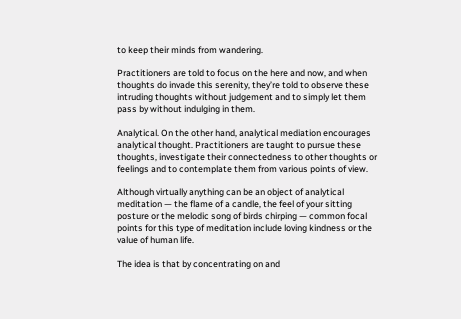to keep their minds from wandering.

Practitioners are told to focus on the here and now, and when thoughts do invade this serenity, they’re told to observe these intruding thoughts without judgement and to simply let them pass by without indulging in them.

Analytical. On the other hand, analytical mediation encourages analytical thought. Practitioners are taught to pursue these thoughts, investigate their connectedness to other thoughts or feelings and to contemplate them from various points of view.

Although virtually anything can be an object of analytical meditation — the flame of a candle, the feel of your sitting posture or the melodic song of birds chirping — common focal points for this type of meditation include loving kindness or the value of human life.

The idea is that by concentrating on and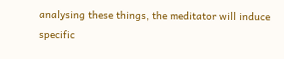analysing these things, the meditator will induce specific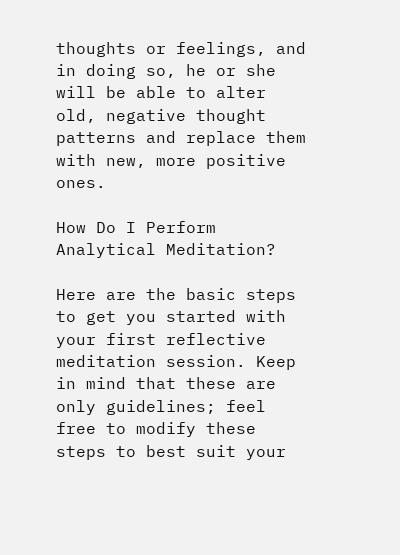thoughts or feelings, and in doing so, he or she will be able to alter old, negative thought patterns and replace them with new, more positive ones.

How Do I Perform Analytical Meditation?

Here are the basic steps to get you started with your first reflective meditation session. Keep in mind that these are only guidelines; feel free to modify these steps to best suit your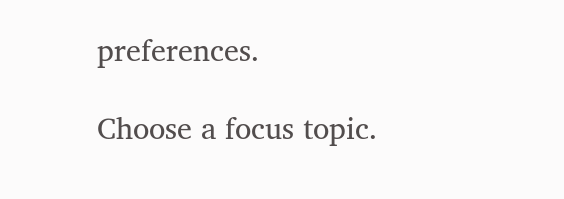preferences.

Choose a focus topic.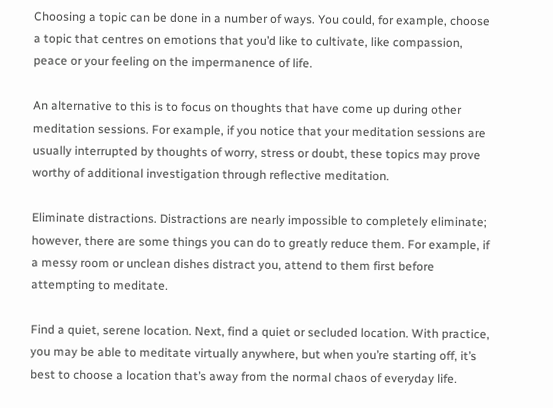Choosing a topic can be done in a number of ways. You could, for example, choose a topic that centres on emotions that you’d like to cultivate, like compassion, peace or your feeling on the impermanence of life.

An alternative to this is to focus on thoughts that have come up during other meditation sessions. For example, if you notice that your meditation sessions are usually interrupted by thoughts of worry, stress or doubt, these topics may prove worthy of additional investigation through reflective meditation.

Eliminate distractions. Distractions are nearly impossible to completely eliminate; however, there are some things you can do to greatly reduce them. For example, if a messy room or unclean dishes distract you, attend to them first before attempting to meditate.

Find a quiet, serene location. Next, find a quiet or secluded location. With practice, you may be able to meditate virtually anywhere, but when you’re starting off, it’s best to choose a location that’s away from the normal chaos of everyday life.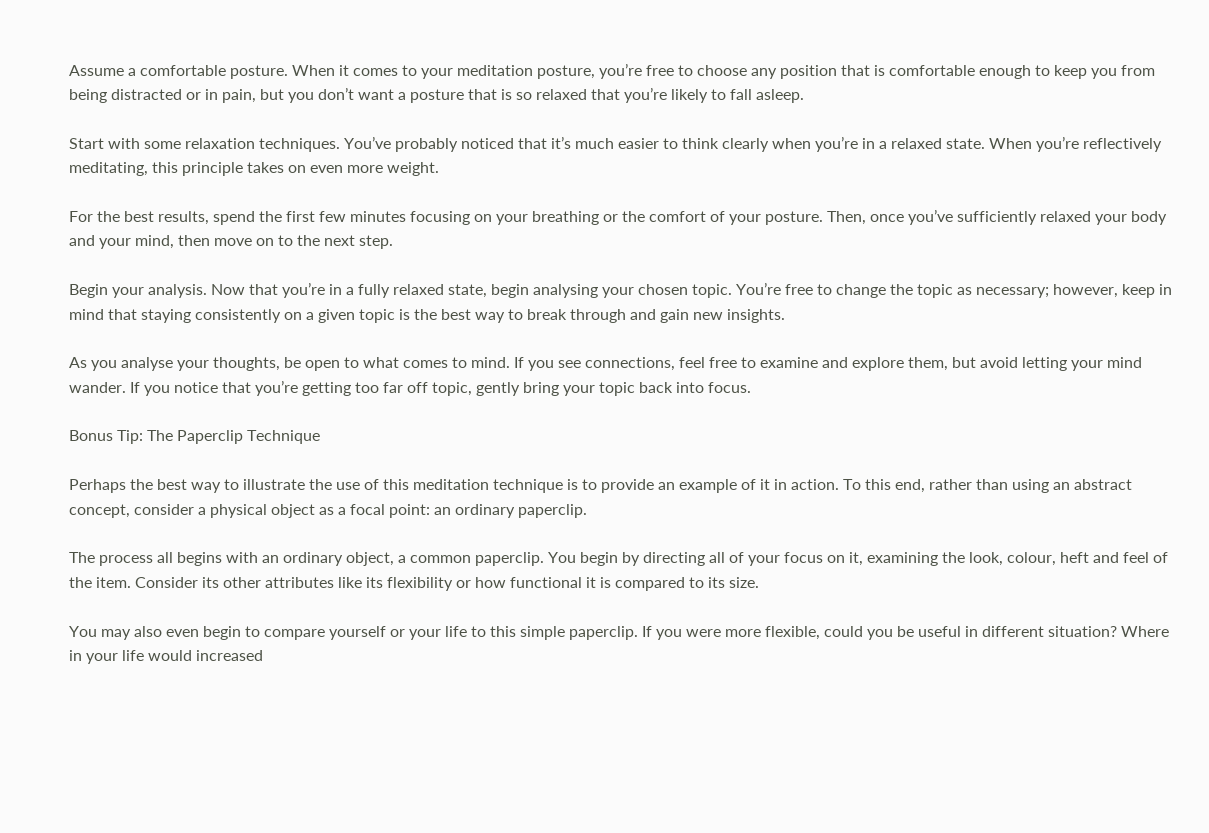Assume a comfortable posture. When it comes to your meditation posture, you’re free to choose any position that is comfortable enough to keep you from being distracted or in pain, but you don’t want a posture that is so relaxed that you’re likely to fall asleep.

Start with some relaxation techniques. You’ve probably noticed that it’s much easier to think clearly when you’re in a relaxed state. When you’re reflectively meditating, this principle takes on even more weight.

For the best results, spend the first few minutes focusing on your breathing or the comfort of your posture. Then, once you’ve sufficiently relaxed your body and your mind, then move on to the next step.

Begin your analysis. Now that you’re in a fully relaxed state, begin analysing your chosen topic. You’re free to change the topic as necessary; however, keep in mind that staying consistently on a given topic is the best way to break through and gain new insights.

As you analyse your thoughts, be open to what comes to mind. If you see connections, feel free to examine and explore them, but avoid letting your mind wander. If you notice that you’re getting too far off topic, gently bring your topic back into focus.

Bonus Tip: The Paperclip Technique

Perhaps the best way to illustrate the use of this meditation technique is to provide an example of it in action. To this end, rather than using an abstract concept, consider a physical object as a focal point: an ordinary paperclip.

The process all begins with an ordinary object, a common paperclip. You begin by directing all of your focus on it, examining the look, colour, heft and feel of the item. Consider its other attributes like its flexibility or how functional it is compared to its size.

You may also even begin to compare yourself or your life to this simple paperclip. If you were more flexible, could you be useful in different situation? Where in your life would increased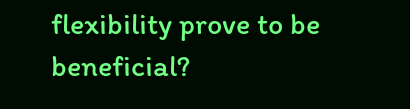flexibility prove to be beneficial?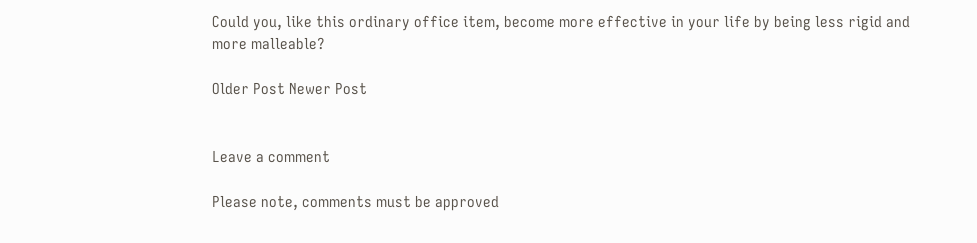Could you, like this ordinary office item, become more effective in your life by being less rigid and more malleable?

Older Post Newer Post


Leave a comment

Please note, comments must be approved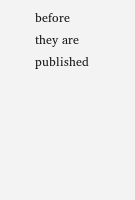before they are published